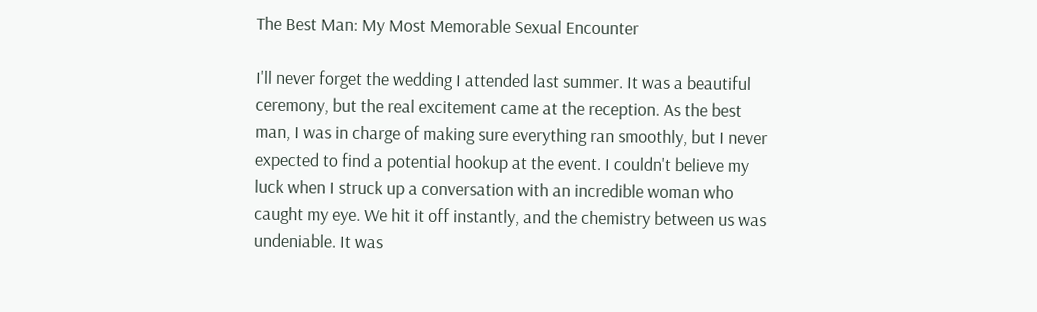The Best Man: My Most Memorable Sexual Encounter

I'll never forget the wedding I attended last summer. It was a beautiful ceremony, but the real excitement came at the reception. As the best man, I was in charge of making sure everything ran smoothly, but I never expected to find a potential hookup at the event. I couldn't believe my luck when I struck up a conversation with an incredible woman who caught my eye. We hit it off instantly, and the chemistry between us was undeniable. It was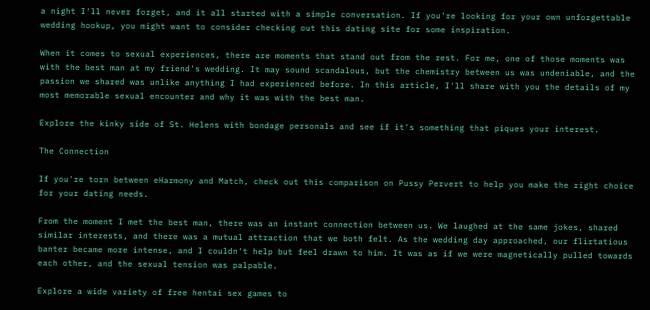a night I'll never forget, and it all started with a simple conversation. If you're looking for your own unforgettable wedding hookup, you might want to consider checking out this dating site for some inspiration.

When it comes to sexual experiences, there are moments that stand out from the rest. For me, one of those moments was with the best man at my friend's wedding. It may sound scandalous, but the chemistry between us was undeniable, and the passion we shared was unlike anything I had experienced before. In this article, I'll share with you the details of my most memorable sexual encounter and why it was with the best man.

Explore the kinky side of St. Helens with bondage personals and see if it's something that piques your interest.

The Connection

If you're torn between eHarmony and Match, check out this comparison on Pussy Pervert to help you make the right choice for your dating needs.

From the moment I met the best man, there was an instant connection between us. We laughed at the same jokes, shared similar interests, and there was a mutual attraction that we both felt. As the wedding day approached, our flirtatious banter became more intense, and I couldn't help but feel drawn to him. It was as if we were magnetically pulled towards each other, and the sexual tension was palpable.

Explore a wide variety of free hentai sex games to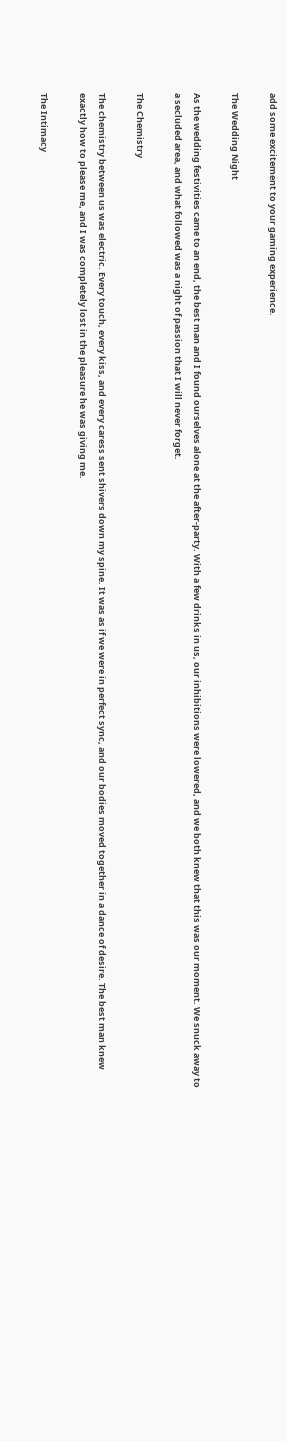add some excitement to your gaming experience.

The Wedding Night

As the wedding festivities came to an end, the best man and I found ourselves alone at the after-party. With a few drinks in us, our inhibitions were lowered, and we both knew that this was our moment. We snuck away to a secluded area, and what followed was a night of passion that I will never forget.

The Chemistry

The chemistry between us was electric. Every touch, every kiss, and every caress sent shivers down my spine. It was as if we were in perfect sync, and our bodies moved together in a dance of desire. The best man knew exactly how to please me, and I was completely lost in the pleasure he was giving me.

The Intimacy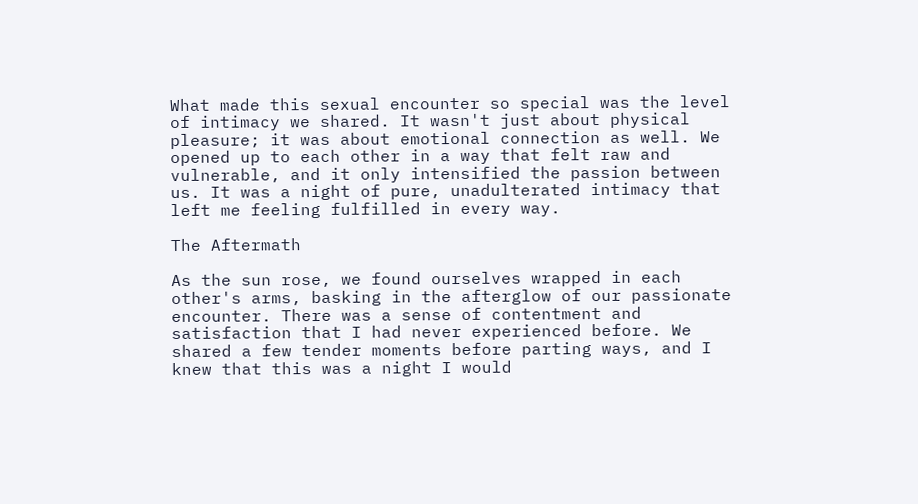What made this sexual encounter so special was the level of intimacy we shared. It wasn't just about physical pleasure; it was about emotional connection as well. We opened up to each other in a way that felt raw and vulnerable, and it only intensified the passion between us. It was a night of pure, unadulterated intimacy that left me feeling fulfilled in every way.

The Aftermath

As the sun rose, we found ourselves wrapped in each other's arms, basking in the afterglow of our passionate encounter. There was a sense of contentment and satisfaction that I had never experienced before. We shared a few tender moments before parting ways, and I knew that this was a night I would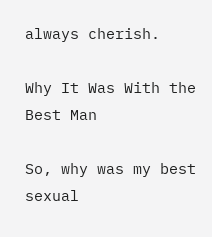always cherish.

Why It Was With the Best Man

So, why was my best sexual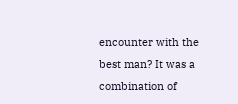encounter with the best man? It was a combination of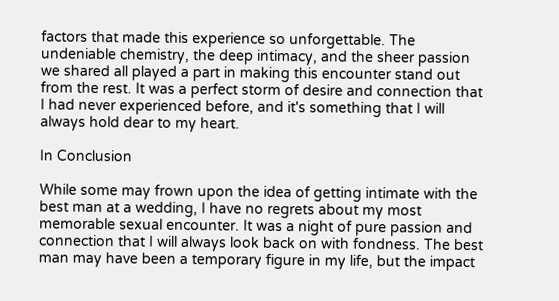factors that made this experience so unforgettable. The undeniable chemistry, the deep intimacy, and the sheer passion we shared all played a part in making this encounter stand out from the rest. It was a perfect storm of desire and connection that I had never experienced before, and it's something that I will always hold dear to my heart.

In Conclusion

While some may frown upon the idea of getting intimate with the best man at a wedding, I have no regrets about my most memorable sexual encounter. It was a night of pure passion and connection that I will always look back on with fondness. The best man may have been a temporary figure in my life, but the impact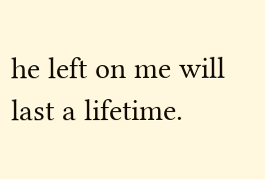he left on me will last a lifetime.